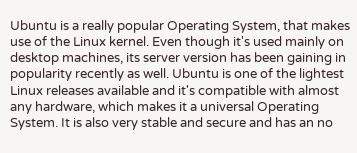Ubuntu is a really popular Operating System, that makes use of the Linux kernel. Even though it's used mainly on desktop machines, its server version has been gaining in popularity recently as well. Ubuntu is one of the lightest Linux releases available and it's compatible with almost any hardware, which makes it a universal Operating System. It is also very stable and secure and has an no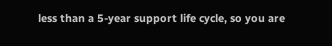less than a 5-year support life cycle, so you are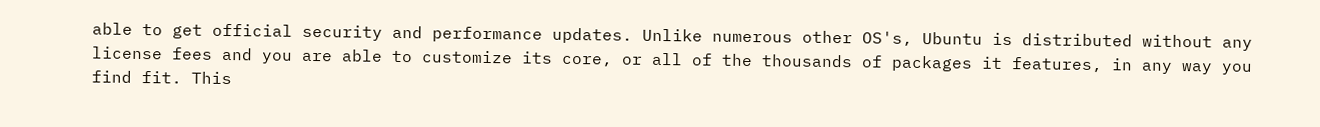able to get official security and performance updates. Unlike numerous other OS's, Ubuntu is distributed without any license fees and you are able to customize its core, or all of the thousands of packages it features, in any way you find fit. This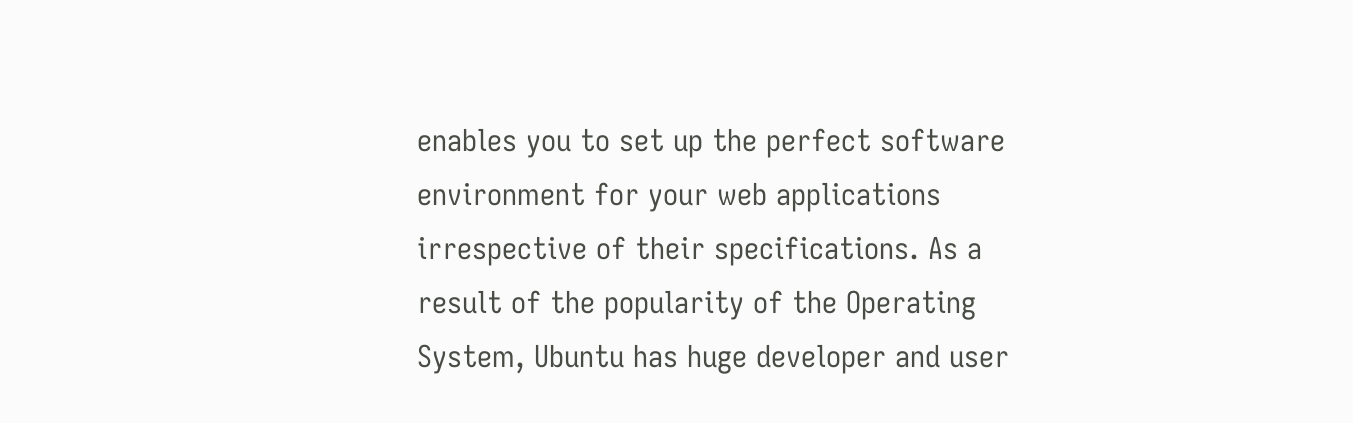enables you to set up the perfect software environment for your web applications irrespective of their specifications. As a result of the popularity of the Operating System, Ubuntu has huge developer and user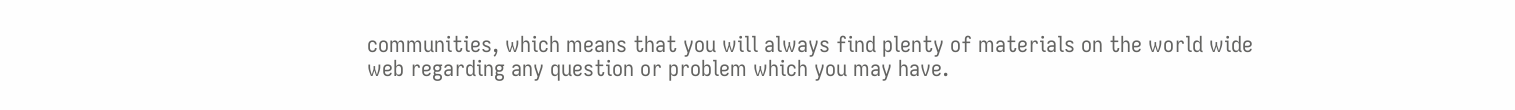communities, which means that you will always find plenty of materials on the world wide web regarding any question or problem which you may have.